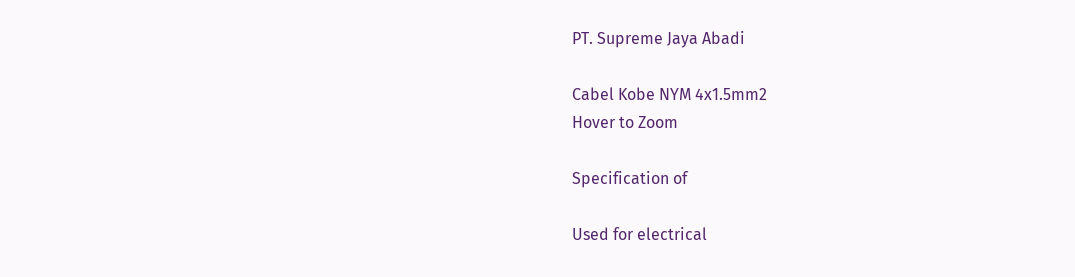PT. Supreme Jaya Abadi

Cabel Kobe NYM 4x1.5mm2
Hover to Zoom

Specification of

Used for electrical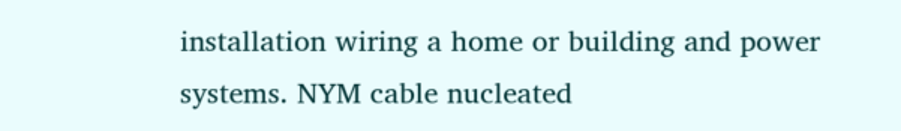installation wiring a home or building and power systems. NYM cable nucleated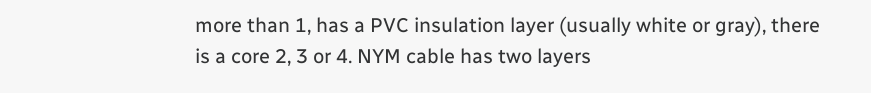more than 1, has a PVC insulation layer (usually white or gray), there is a core 2, 3 or 4. NYM cable has two layers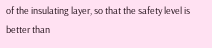of the insulating layer, so that the safety level is better than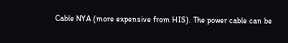Cable NYA (more expensive from HIS). The power cable can be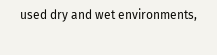used dry and wet environments,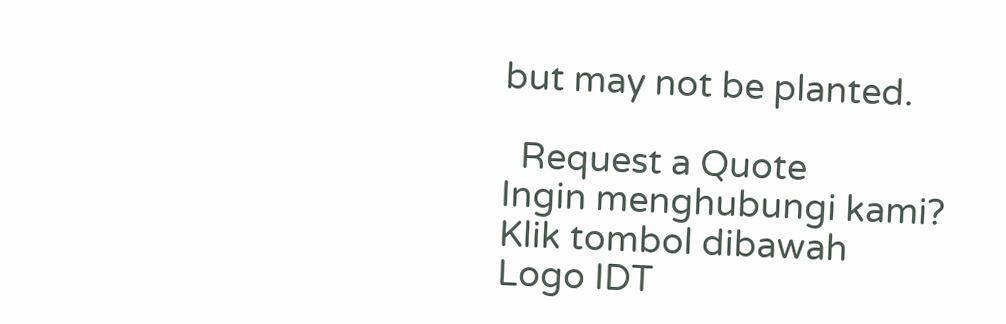but may not be planted.

  Request a Quote
Ingin menghubungi kami?
Klik tombol dibawah
Logo IDT